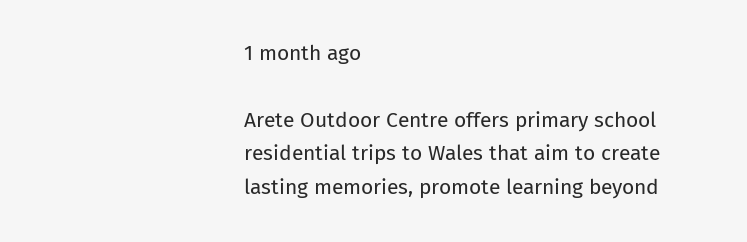1 month ago

Arete Outdoor Centre offers primary school residential trips to Wales that aim to create lasting memories, promote learning beyond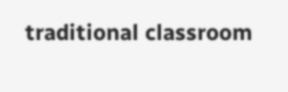traditional classroom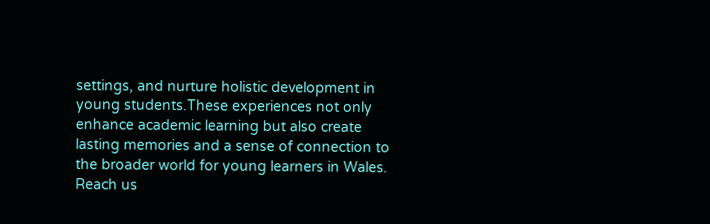settings, and nurture holistic development in young students.These experiences not only enhance academic learning but also create lasting memories and a sense of connection to the broader world for young learners in Wales. Reach us